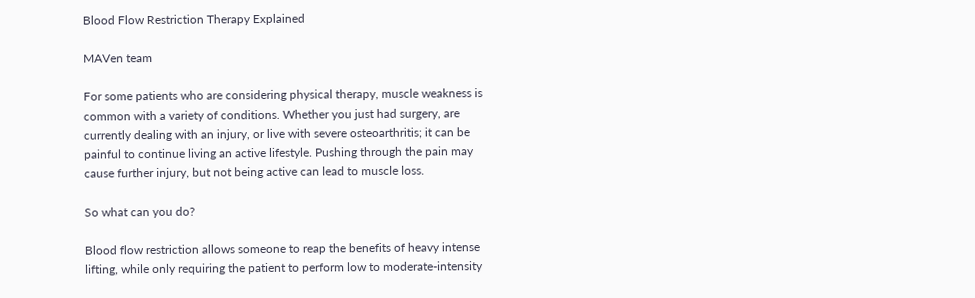Blood Flow Restriction Therapy Explained

MAVen team

For some patients who are considering physical therapy, muscle weakness is common with a variety of conditions. Whether you just had surgery, are currently dealing with an injury, or live with severe osteoarthritis; it can be painful to continue living an active lifestyle. Pushing through the pain may cause further injury, but not being active can lead to muscle loss.

So what can you do?

Blood flow restriction allows someone to reap the benefits of heavy intense lifting, while only requiring the patient to perform low to moderate-intensity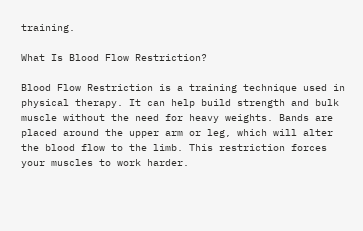training.

What Is Blood Flow Restriction?

Blood Flow Restriction is a training technique used in physical therapy. It can help build strength and bulk muscle without the need for heavy weights. Bands are placed around the upper arm or leg, which will alter the blood flow to the limb. This restriction forces your muscles to work harder.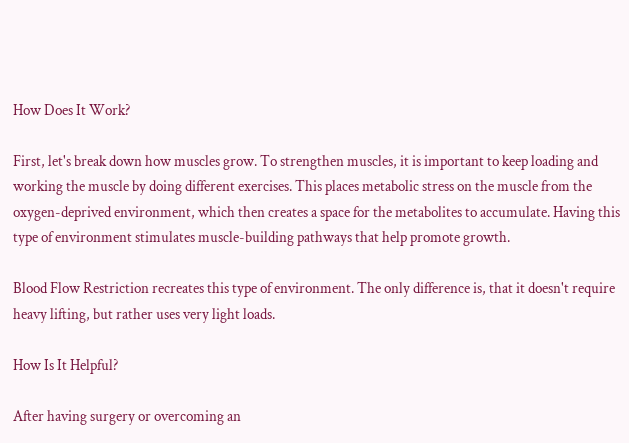How Does It Work?

First, let's break down how muscles grow. To strengthen muscles, it is important to keep loading and working the muscle by doing different exercises. This places metabolic stress on the muscle from the oxygen-deprived environment, which then creates a space for the metabolites to accumulate. Having this type of environment stimulates muscle-building pathways that help promote growth.

Blood Flow Restriction recreates this type of environment. The only difference is, that it doesn't require heavy lifting, but rather uses very light loads.

How Is It Helpful?

After having surgery or overcoming an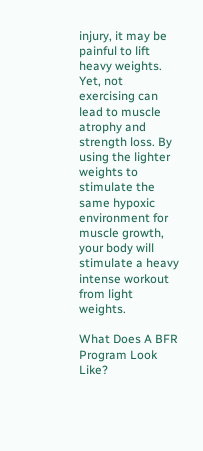injury, it may be painful to lift heavy weights. Yet, not exercising can lead to muscle atrophy and strength loss. By using the lighter weights to stimulate the same hypoxic environment for muscle growth, your body will stimulate a heavy intense workout from light weights.

What Does A BFR Program Look Like?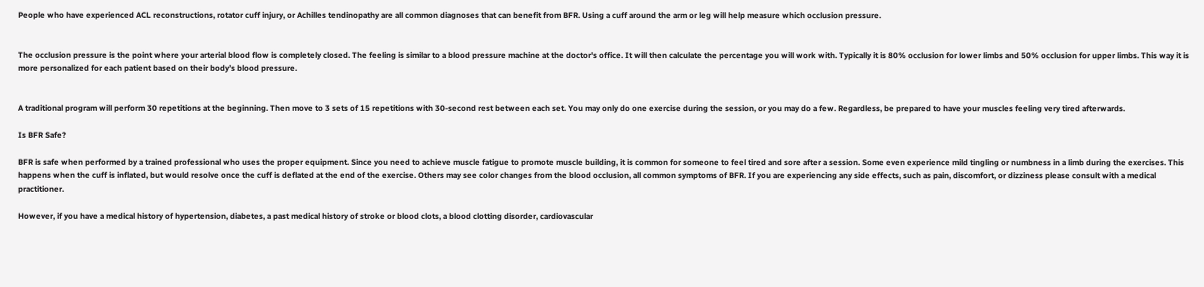People who have experienced ACL reconstructions, rotator cuff injury, or Achilles tendinopathy are all common diagnoses that can benefit from BFR. Using a cuff around the arm or leg will help measure which occlusion pressure.


The occlusion pressure is the point where your arterial blood flow is completely closed. The feeling is similar to a blood pressure machine at the doctor's office. It will then calculate the percentage you will work with. Typically it is 80% occlusion for lower limbs and 50% occlusion for upper limbs. This way it is more personalized for each patient based on their body’s blood pressure.


A traditional program will perform 30 repetitions at the beginning. Then move to 3 sets of 15 repetitions with 30-second rest between each set. You may only do one exercise during the session, or you may do a few. Regardless, be prepared to have your muscles feeling very tired afterwards.

Is BFR Safe?

BFR is safe when performed by a trained professional who uses the proper equipment. Since you need to achieve muscle fatigue to promote muscle building, it is common for someone to feel tired and sore after a session. Some even experience mild tingling or numbness in a limb during the exercises. This happens when the cuff is inflated, but would resolve once the cuff is deflated at the end of the exercise. Others may see color changes from the blood occlusion, all common symptoms of BFR. If you are experiencing any side effects, such as pain, discomfort, or dizziness please consult with a medical practitioner.

However, if you have a medical history of hypertension, diabetes, a past medical history of stroke or blood clots, a blood clotting disorder, cardiovascular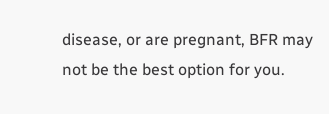disease, or are pregnant, BFR may not be the best option for you.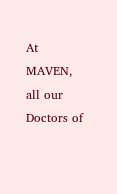At MAVEN, all our Doctors of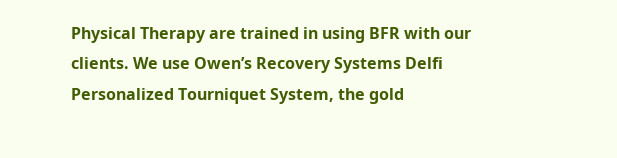Physical Therapy are trained in using BFR with our clients. We use Owen’s Recovery Systems Delfi Personalized Tourniquet System, the gold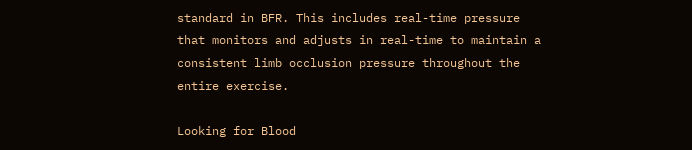standard in BFR. This includes real-time pressure that monitors and adjusts in real-time to maintain a consistent limb occlusion pressure throughout the entire exercise.

Looking for Blood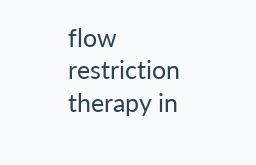flow restriction therapy in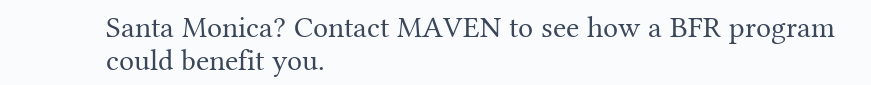Santa Monica? Contact MAVEN to see how a BFR program could benefit you.